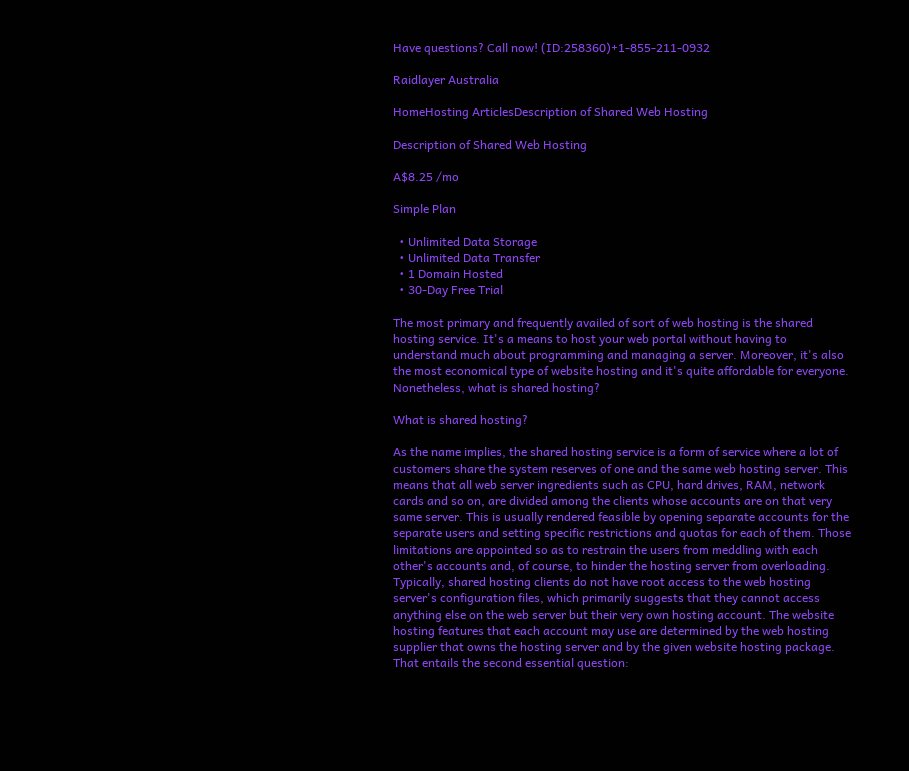Have questions? Call now! (ID:258360)+1-855-211-0932

Raidlayer Australia

HomeHosting ArticlesDescription of Shared Web Hosting

Description of Shared Web Hosting

A$8.25 /mo

Simple Plan

  • Unlimited Data Storage
  • Unlimited Data Transfer
  • 1 Domain Hosted
  • 30-Day Free Trial

The most primary and frequently availed of sort of web hosting is the shared hosting service. It's a means to host your web portal without having to understand much about programming and managing a server. Moreover, it's also the most economical type of website hosting and it's quite affordable for everyone. Nonetheless, what is shared hosting?

What is shared hosting?

As the name implies, the shared hosting service is a form of service where a lot of customers share the system reserves of one and the same web hosting server. This means that all web server ingredients such as CPU, hard drives, RAM, network cards and so on, are divided among the clients whose accounts are on that very same server. This is usually rendered feasible by opening separate accounts for the separate users and setting specific restrictions and quotas for each of them. Those limitations are appointed so as to restrain the users from meddling with each other's accounts and, of course, to hinder the hosting server from overloading. Typically, shared hosting clients do not have root access to the web hosting server's configuration files, which primarily suggests that they cannot access anything else on the web server but their very own hosting account. The website hosting features that each account may use are determined by the web hosting supplier that owns the hosting server and by the given website hosting package. That entails the second essential question: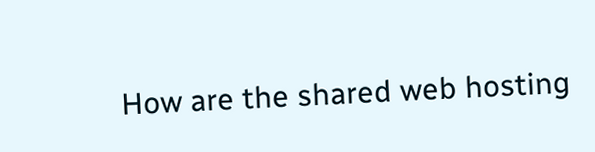How are the shared web hosting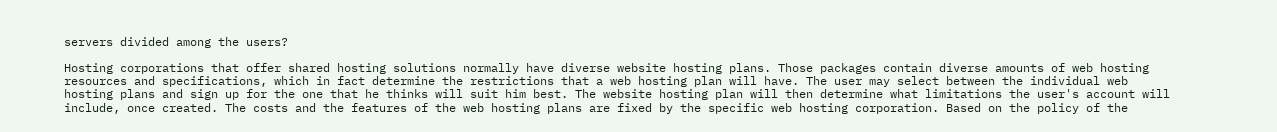servers divided among the users?

Hosting corporations that offer shared hosting solutions normally have diverse website hosting plans. Those packages contain diverse amounts of web hosting resources and specifications, which in fact determine the restrictions that a web hosting plan will have. The user may select between the individual web hosting plans and sign up for the one that he thinks will suit him best. The website hosting plan will then determine what limitations the user's account will include, once created. The costs and the features of the web hosting plans are fixed by the specific web hosting corporation. Based on the policy of the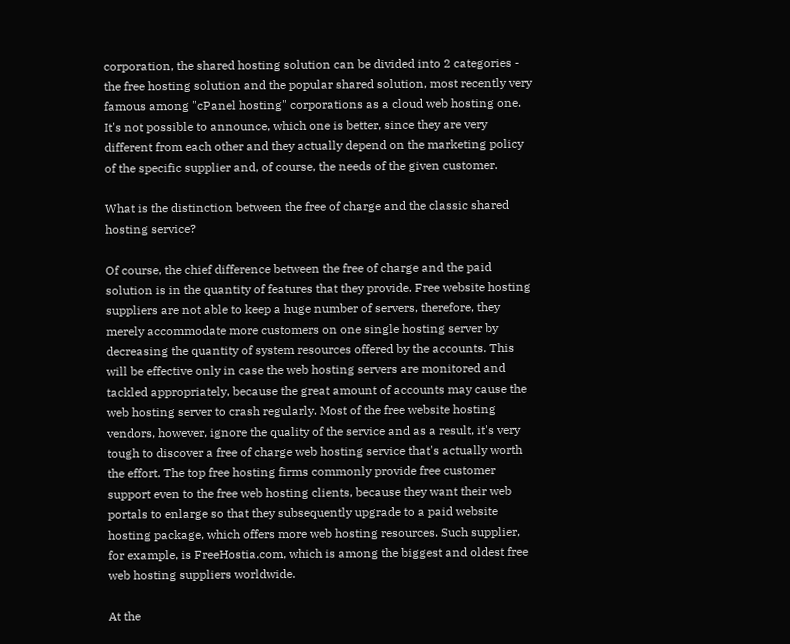corporation, the shared hosting solution can be divided into 2 categories - the free hosting solution and the popular shared solution, most recently very famous among "cPanel hosting" corporations as a cloud web hosting one. It's not possible to announce, which one is better, since they are very different from each other and they actually depend on the marketing policy of the specific supplier and, of course, the needs of the given customer.

What is the distinction between the free of charge and the classic shared hosting service?

Of course, the chief difference between the free of charge and the paid solution is in the quantity of features that they provide. Free website hosting suppliers are not able to keep a huge number of servers, therefore, they merely accommodate more customers on one single hosting server by decreasing the quantity of system resources offered by the accounts. This will be effective only in case the web hosting servers are monitored and tackled appropriately, because the great amount of accounts may cause the web hosting server to crash regularly. Most of the free website hosting vendors, however, ignore the quality of the service and as a result, it's very tough to discover a free of charge web hosting service that's actually worth the effort. The top free hosting firms commonly provide free customer support even to the free web hosting clients, because they want their web portals to enlarge so that they subsequently upgrade to a paid website hosting package, which offers more web hosting resources. Such supplier, for example, is FreeHostia.com, which is among the biggest and oldest free web hosting suppliers worldwide.

At the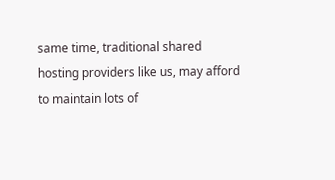same time, traditional shared hosting providers like us, may afford to maintain lots of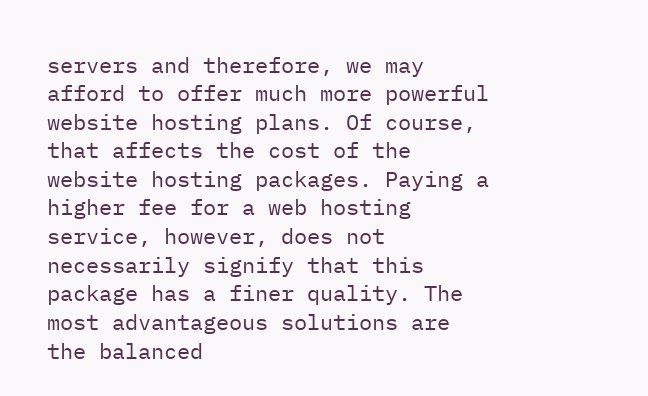servers and therefore, we may afford to offer much more powerful website hosting plans. Of course, that affects the cost of the website hosting packages. Paying a higher fee for a web hosting service, however, does not necessarily signify that this package has a finer quality. The most advantageous solutions are the balanced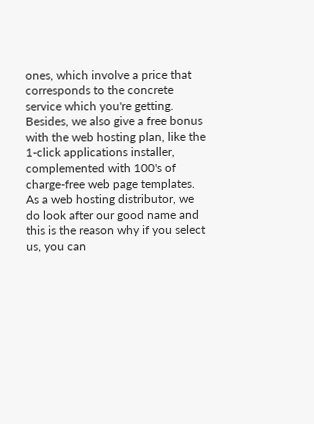ones, which involve a price that corresponds to the concrete service which you're getting. Besides, we also give a free bonus with the web hosting plan, like the 1-click applications installer, complemented with 100's of charge-free web page templates. As a web hosting distributor, we do look after our good name and this is the reason why if you select us, you can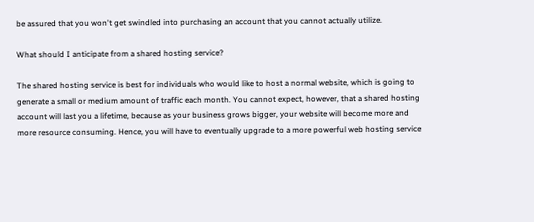be assured that you won't get swindled into purchasing an account that you cannot actually utilize.

What should I anticipate from a shared hosting service?

The shared hosting service is best for individuals who would like to host a normal website, which is going to generate a small or medium amount of traffic each month. You cannot expect, however, that a shared hosting account will last you a lifetime, because as your business grows bigger, your website will become more and more resource consuming. Hence, you will have to eventually upgrade to a more powerful web hosting service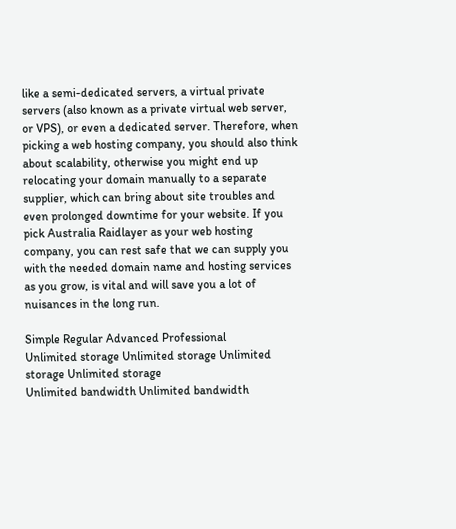like a semi-dedicated servers, a virtual private servers (also known as a private virtual web server, or VPS), or even a dedicated server. Therefore, when picking a web hosting company, you should also think about scalability, otherwise you might end up relocating your domain manually to a separate supplier, which can bring about site troubles and even prolonged downtime for your website. If you pick Australia Raidlayer as your web hosting company, you can rest safe that we can supply you with the needed domain name and hosting services as you grow, is vital and will save you a lot of nuisances in the long run.

Simple Regular Advanced Professional
Unlimited storage Unlimited storage Unlimited storage Unlimited storage
Unlimited bandwidth Unlimited bandwidth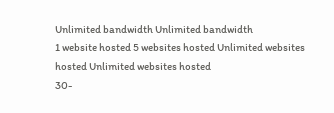Unlimited bandwidth Unlimited bandwidth
1 website hosted 5 websites hosted Unlimited websites hosted Unlimited websites hosted
30-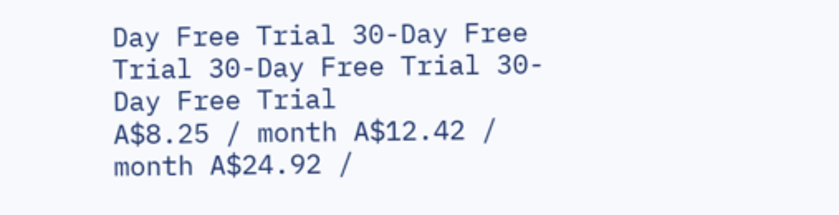Day Free Trial 30-Day Free Trial 30-Day Free Trial 30-Day Free Trial
A$8.25 / month A$12.42 / month A$24.92 /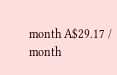month A$29.17 / month